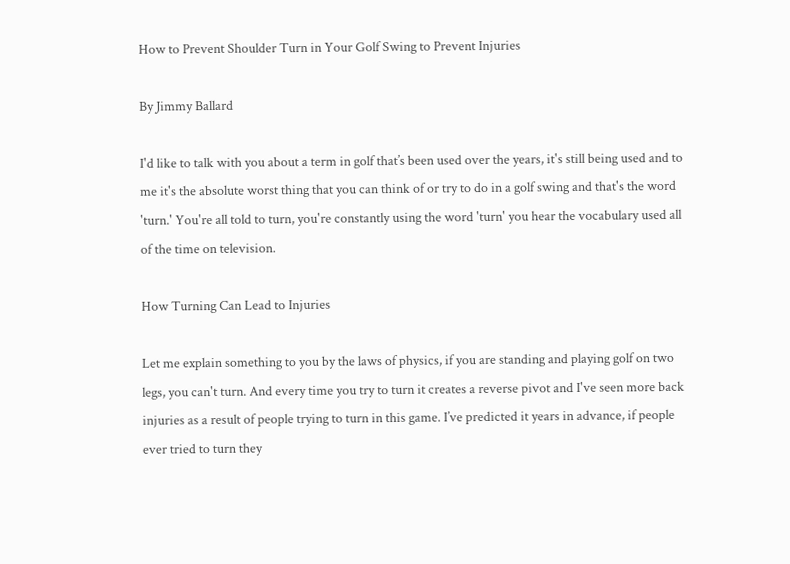How to Prevent Shoulder Turn in Your Golf Swing to Prevent Injuries

By Jimmy Ballard

I'd like to talk with you about a term in golf that’s been used over the years, it's still being used and to me it's the absolute worst thing that you can think of or try to do in a golf swing and that's the word 'turn.' You're all told to turn, you're constantly using the word 'turn' you hear the vocabulary used all of the time on television.

How Turning Can Lead to Injuries

Let me explain something to you by the laws of physics, if you are standing and playing golf on two legs, you can't turn. And every time you try to turn it creates a reverse pivot and I've seen more back injuries as a result of people trying to turn in this game. I’ve predicted it years in advance, if people ever tried to turn they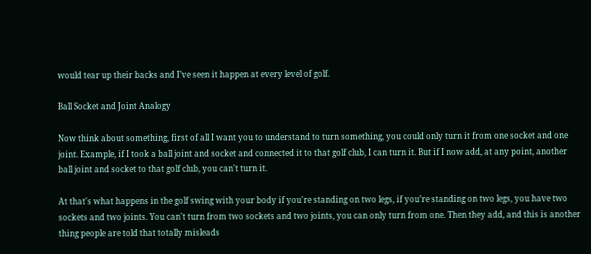would tear up their backs and I’ve seen it happen at every level of golf.

Ball Socket and Joint Analogy

Now think about something, first of all I want you to understand to turn something, you could only turn it from one socket and one joint. Example, if I took a ball joint and socket and connected it to that golf club, I can turn it. But if I now add, at any point, another ball joint and socket to that golf club, you can't turn it.

At that's what happens in the golf swing with your body if you're standing on two legs, if you’re standing on two legs, you have two sockets and two joints. You can't turn from two sockets and two joints, you can only turn from one. Then they add, and this is another thing people are told that totally misleads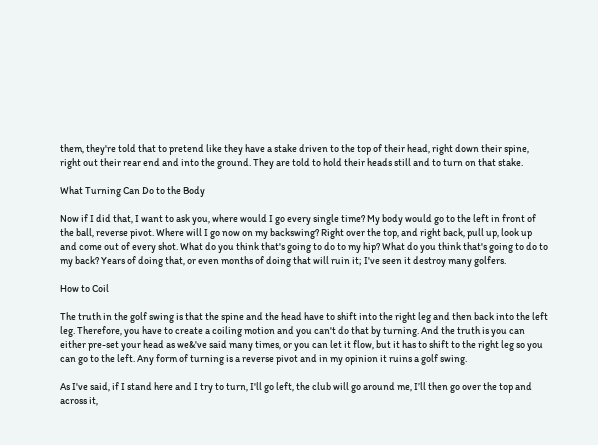them, they're told that to pretend like they have a stake driven to the top of their head, right down their spine, right out their rear end and into the ground. They are told to hold their heads still and to turn on that stake.

What Turning Can Do to the Body

Now if I did that, I want to ask you, where would I go every single time? My body would go to the left in front of the ball, reverse pivot. Where will I go now on my backswing? Right over the top, and right back, pull up, look up and come out of every shot. What do you think that's going to do to my hip? What do you think that's going to do to my back? Years of doing that, or even months of doing that will ruin it; I've seen it destroy many golfers.

How to Coil

The truth in the golf swing is that the spine and the head have to shift into the right leg and then back into the left leg. Therefore, you have to create a coiling motion and you can't do that by turning. And the truth is you can either pre-set your head as we&'ve said many times, or you can let it flow, but it has to shift to the right leg so you can go to the left. Any form of turning is a reverse pivot and in my opinion it ruins a golf swing.

As I've said, if I stand here and I try to turn, I'll go left, the club will go around me, I’ll then go over the top and across it,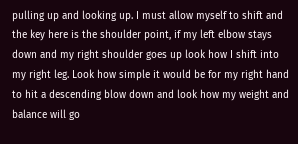pulling up and looking up. I must allow myself to shift and the key here is the shoulder point, if my left elbow stays down and my right shoulder goes up look how I shift into my right leg. Look how simple it would be for my right hand to hit a descending blow down and look how my weight and balance will go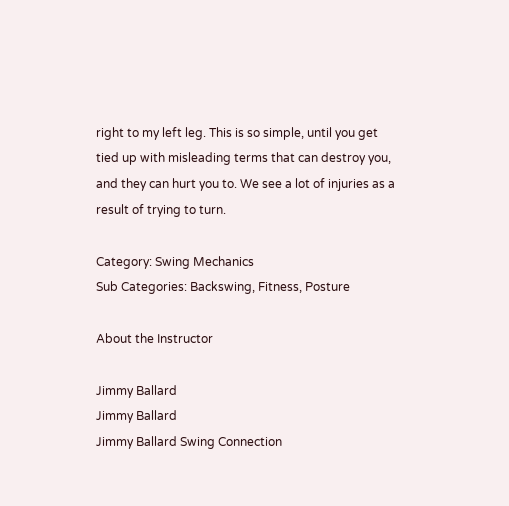right to my left leg. This is so simple, until you get tied up with misleading terms that can destroy you, and they can hurt you to. We see a lot of injuries as a result of trying to turn.

Category: Swing Mechanics
Sub Categories: Backswing, Fitness, Posture

About the Instructor

Jimmy Ballard
Jimmy Ballard
Jimmy Ballard Swing Connection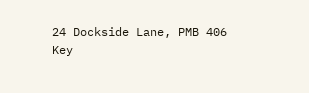24 Dockside Lane, PMB 406
Key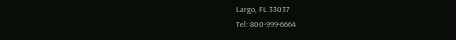Largo, FL 33037
Tel: 800-999-6664